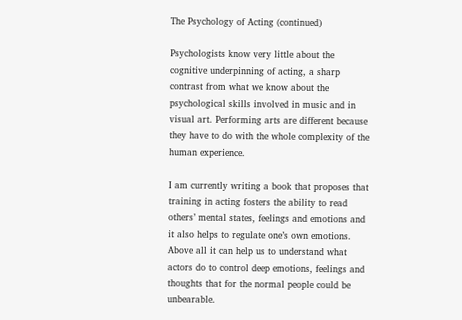The Psychology of Acting (continued)

Psychologists know very little about the cognitive underpinning of acting, a sharp contrast from what we know about the psychological skills involved in music and in visual art. Performing arts are different because they have to do with the whole complexity of the human experience.

I am currently writing a book that proposes that training in acting fosters the ability to read others’ mental states, feelings and emotions and it also helps to regulate one’s own emotions. Above all it can help us to understand what actors do to control deep emotions, feelings and thoughts that for the normal people could be unbearable.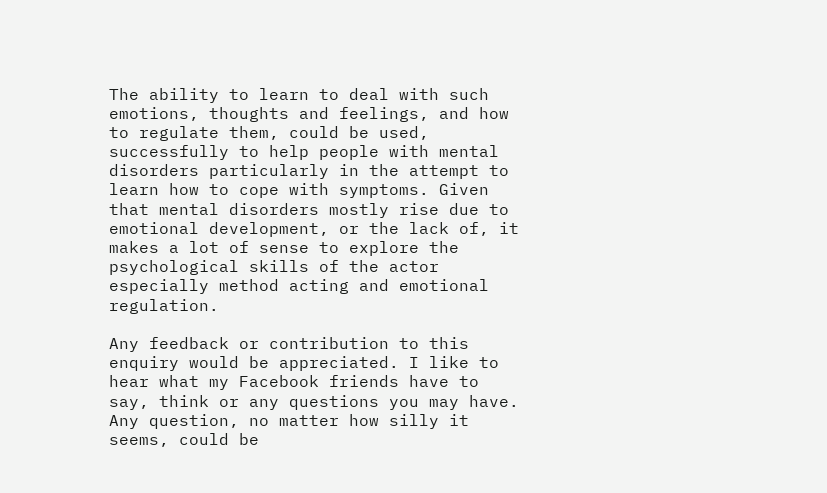The ability to learn to deal with such emotions, thoughts and feelings, and how to regulate them, could be used, successfully to help people with mental disorders particularly in the attempt to learn how to cope with symptoms. Given that mental disorders mostly rise due to emotional development, or the lack of, it makes a lot of sense to explore the psychological skills of the actor especially method acting and emotional regulation.

Any feedback or contribution to this enquiry would be appreciated. I like to hear what my Facebook friends have to say, think or any questions you may have. Any question, no matter how silly it seems, could be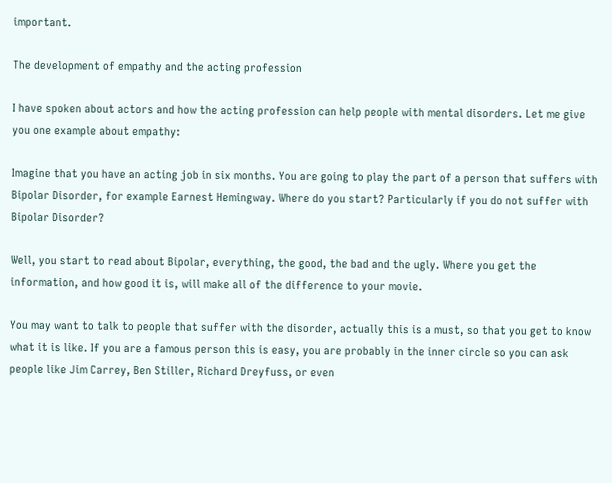important.

The development of empathy and the acting profession

I have spoken about actors and how the acting profession can help people with mental disorders. Let me give you one example about empathy:

Imagine that you have an acting job in six months. You are going to play the part of a person that suffers with Bipolar Disorder, for example Earnest Hemingway. Where do you start? Particularly if you do not suffer with Bipolar Disorder?

Well, you start to read about Bipolar, everything, the good, the bad and the ugly. Where you get the information, and how good it is, will make all of the difference to your movie.

You may want to talk to people that suffer with the disorder, actually this is a must, so that you get to know what it is like. If you are a famous person this is easy, you are probably in the inner circle so you can ask people like Jim Carrey, Ben Stiller, Richard Dreyfuss, or even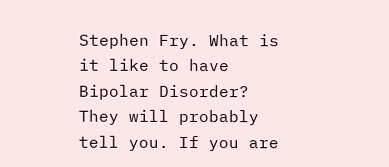Stephen Fry. What is it like to have Bipolar Disorder? They will probably tell you. If you are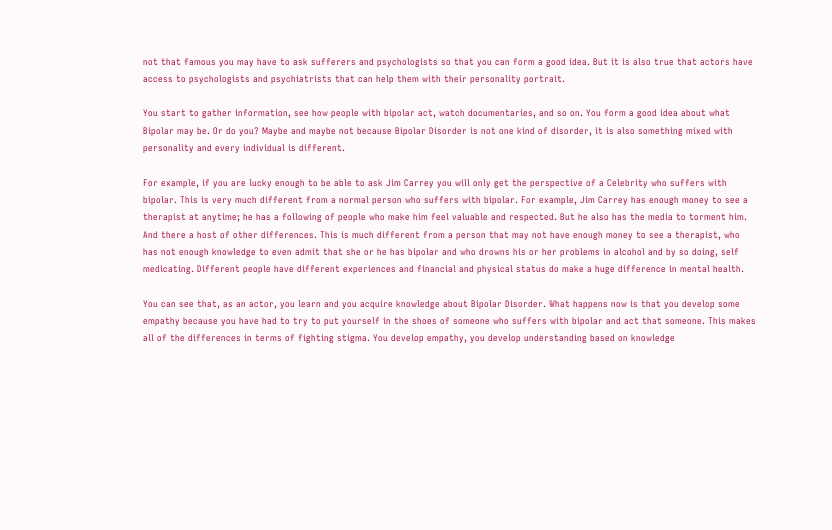not that famous you may have to ask sufferers and psychologists so that you can form a good idea. But it is also true that actors have access to psychologists and psychiatrists that can help them with their personality portrait.

You start to gather information, see how people with bipolar act, watch documentaries, and so on. You form a good idea about what Bipolar may be. Or do you? Maybe and maybe not because Bipolar Disorder is not one kind of disorder, it is also something mixed with personality and every individual is different.

For example, if you are lucky enough to be able to ask Jim Carrey you will only get the perspective of a Celebrity who suffers with bipolar. This is very much different from a normal person who suffers with bipolar. For example, Jim Carrey has enough money to see a therapist at anytime; he has a following of people who make him feel valuable and respected. But he also has the media to torment him. And there a host of other differences. This is much different from a person that may not have enough money to see a therapist, who has not enough knowledge to even admit that she or he has bipolar and who drowns his or her problems in alcohol and by so doing, self medicating. Different people have different experiences and financial and physical status do make a huge difference in mental health.

You can see that, as an actor, you learn and you acquire knowledge about Bipolar Disorder. What happens now is that you develop some empathy because you have had to try to put yourself in the shoes of someone who suffers with bipolar and act that someone. This makes all of the differences in terms of fighting stigma. You develop empathy, you develop understanding based on knowledge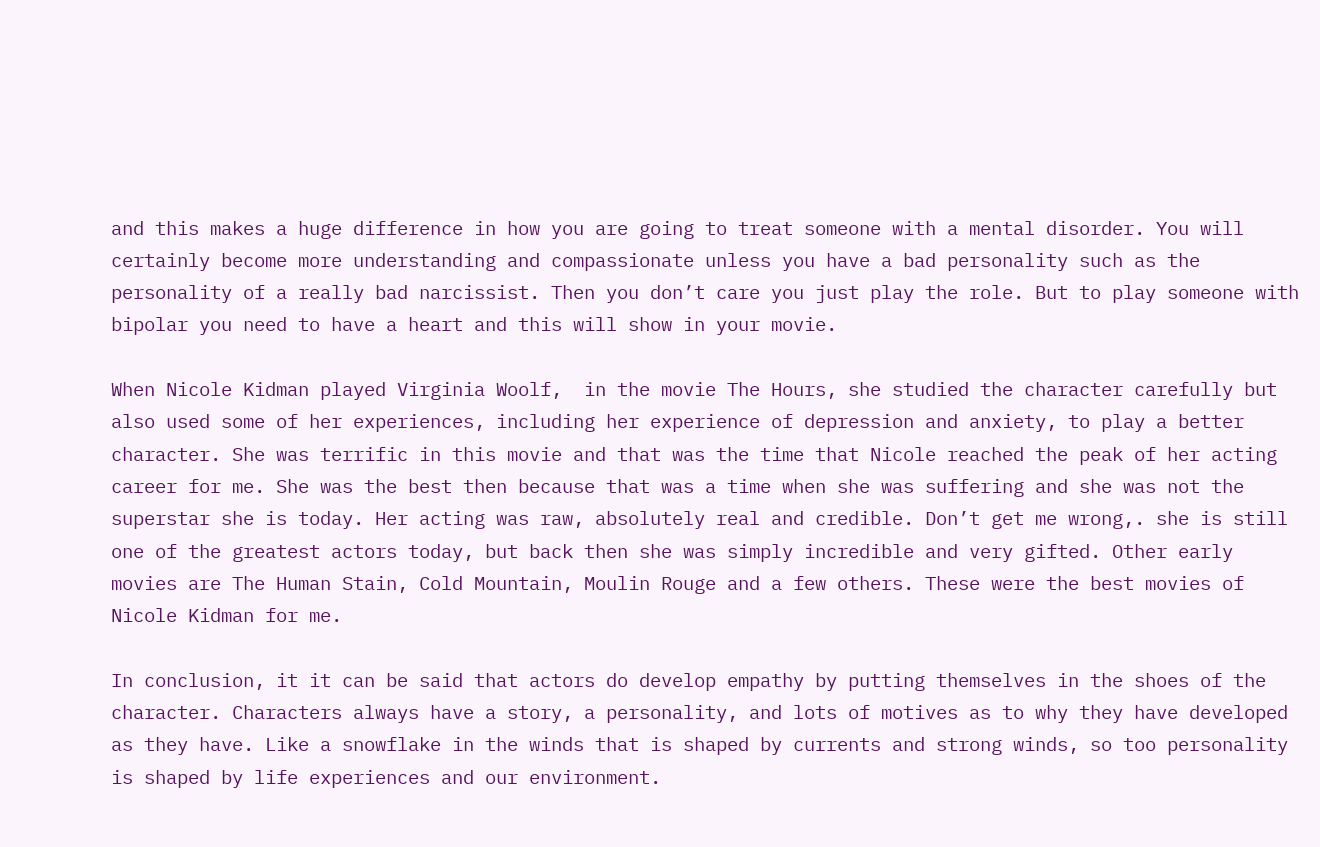and this makes a huge difference in how you are going to treat someone with a mental disorder. You will certainly become more understanding and compassionate unless you have a bad personality such as the personality of a really bad narcissist. Then you don’t care you just play the role. But to play someone with bipolar you need to have a heart and this will show in your movie.

When Nicole Kidman played Virginia Woolf,  in the movie The Hours, she studied the character carefully but also used some of her experiences, including her experience of depression and anxiety, to play a better character. She was terrific in this movie and that was the time that Nicole reached the peak of her acting career for me. She was the best then because that was a time when she was suffering and she was not the superstar she is today. Her acting was raw, absolutely real and credible. Don’t get me wrong,. she is still one of the greatest actors today, but back then she was simply incredible and very gifted. Other early movies are The Human Stain, Cold Mountain, Moulin Rouge and a few others. These were the best movies of Nicole Kidman for me.

In conclusion, it it can be said that actors do develop empathy by putting themselves in the shoes of the character. Characters always have a story, a personality, and lots of motives as to why they have developed as they have. Like a snowflake in the winds that is shaped by currents and strong winds, so too personality is shaped by life experiences and our environment.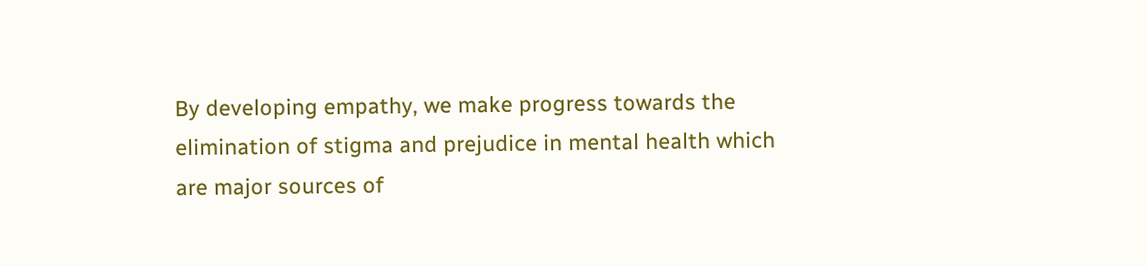By developing empathy, we make progress towards the elimination of stigma and prejudice in mental health which are major sources of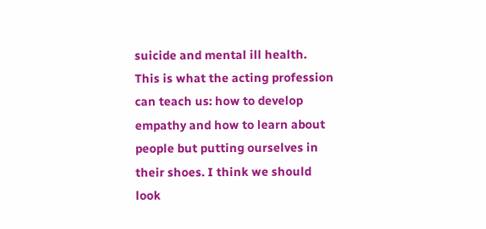suicide and mental ill health. This is what the acting profession can teach us: how to develop empathy and how to learn about people but putting ourselves in their shoes. I think we should look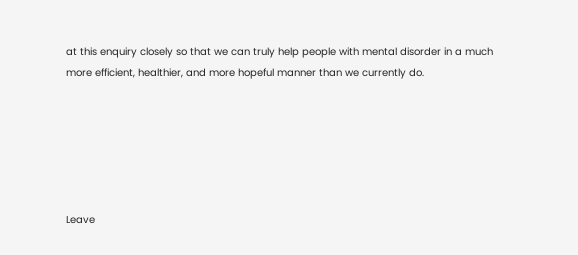at this enquiry closely so that we can truly help people with mental disorder in a much more efficient, healthier, and more hopeful manner than we currently do.






Leave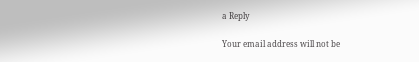a Reply

Your email address will not be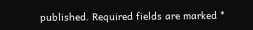published. Required fields are marked *